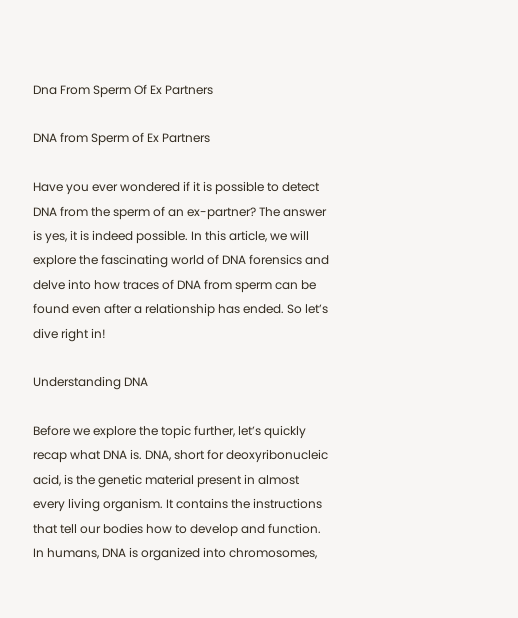Dna From Sperm Of Ex Partners

DNA from Sperm of Ex Partners

Have you ever wondered if it is possible to detect DNA from the sperm of an ex-partner? The answer is yes, it is indeed possible. In this article, we will explore the fascinating world of DNA forensics and delve into how traces of DNA from sperm can be found even after a relationship has ended. So let’s dive right in!

Understanding DNA

Before we explore the topic further, let’s quickly recap what DNA is. DNA, short for deoxyribonucleic acid, is the genetic material present in almost every living organism. It contains the instructions that tell our bodies how to develop and function. In humans, DNA is organized into chromosomes,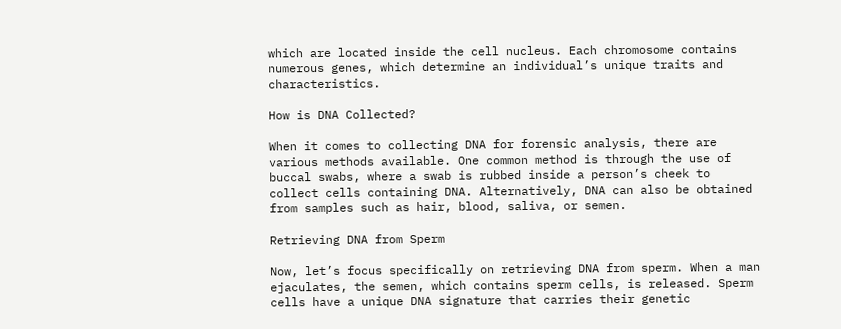which are located inside the cell nucleus. Each chromosome contains numerous genes, which determine an individual’s unique traits and characteristics.

How is DNA Collected?

When it comes to collecting DNA for forensic analysis, there are various methods available. One common method is through the use of buccal swabs, where a swab is rubbed inside a person’s cheek to collect cells containing DNA. Alternatively, DNA can also be obtained from samples such as hair, blood, saliva, or semen.

Retrieving DNA from Sperm

Now, let’s focus specifically on retrieving DNA from sperm. When a man ejaculates, the semen, which contains sperm cells, is released. Sperm cells have a unique DNA signature that carries their genetic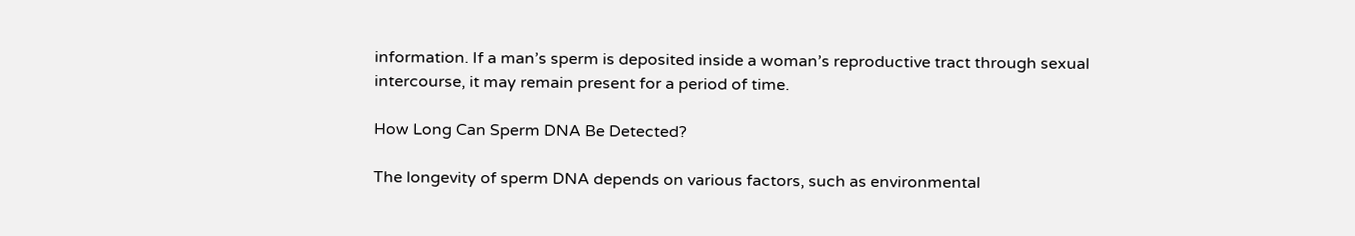information. If a man’s sperm is deposited inside a woman’s reproductive tract through sexual intercourse, it may remain present for a period of time.

How Long Can Sperm DNA Be Detected?

The longevity of sperm DNA depends on various factors, such as environmental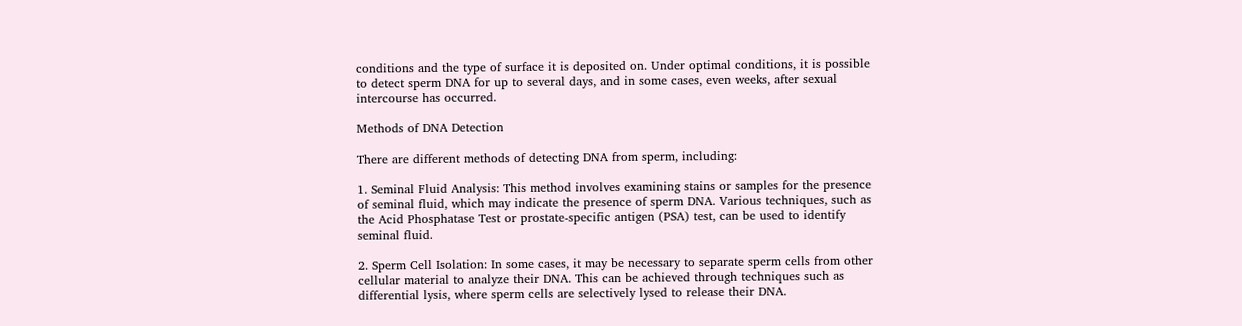conditions and the type of surface it is deposited on. Under optimal conditions, it is possible to detect sperm DNA for up to several days, and in some cases, even weeks, after sexual intercourse has occurred.

Methods of DNA Detection

There are different methods of detecting DNA from sperm, including:

1. Seminal Fluid Analysis: This method involves examining stains or samples for the presence of seminal fluid, which may indicate the presence of sperm DNA. Various techniques, such as the Acid Phosphatase Test or prostate-specific antigen (PSA) test, can be used to identify seminal fluid.

2. Sperm Cell Isolation: In some cases, it may be necessary to separate sperm cells from other cellular material to analyze their DNA. This can be achieved through techniques such as differential lysis, where sperm cells are selectively lysed to release their DNA.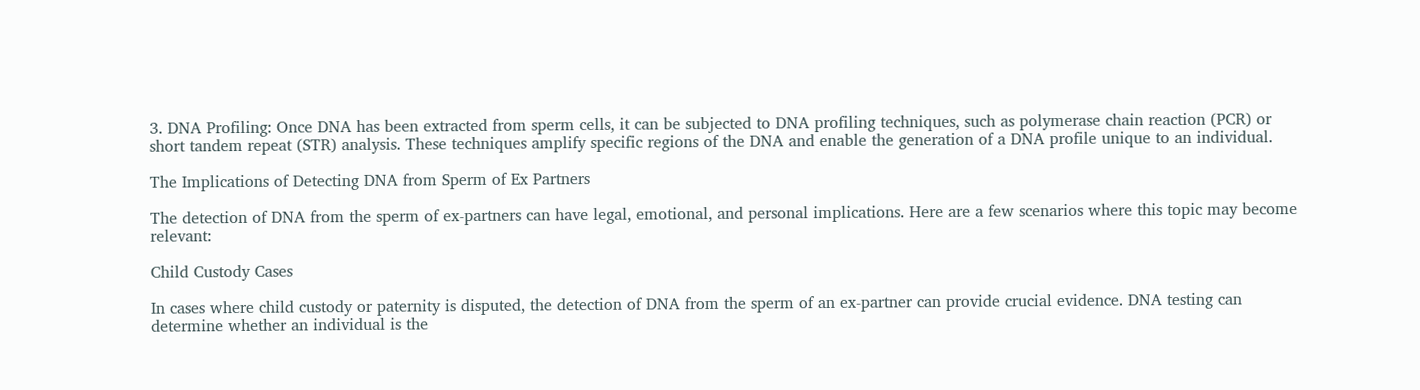3. DNA Profiling: Once DNA has been extracted from sperm cells, it can be subjected to DNA profiling techniques, such as polymerase chain reaction (PCR) or short tandem repeat (STR) analysis. These techniques amplify specific regions of the DNA and enable the generation of a DNA profile unique to an individual.

The Implications of Detecting DNA from Sperm of Ex Partners

The detection of DNA from the sperm of ex-partners can have legal, emotional, and personal implications. Here are a few scenarios where this topic may become relevant:

Child Custody Cases

In cases where child custody or paternity is disputed, the detection of DNA from the sperm of an ex-partner can provide crucial evidence. DNA testing can determine whether an individual is the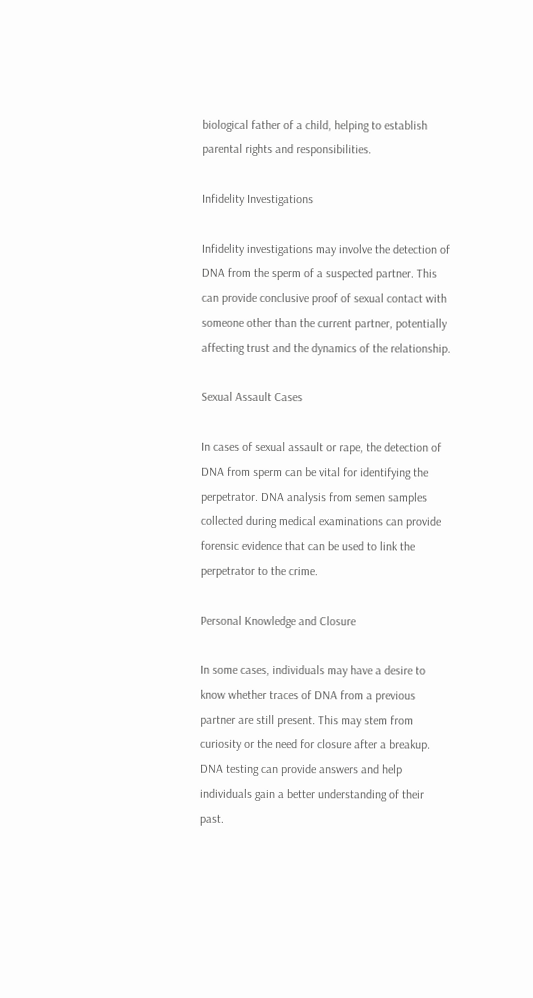biological father of a child, helping to establish parental rights and responsibilities.

Infidelity Investigations

Infidelity investigations may involve the detection of DNA from the sperm of a suspected partner. This can provide conclusive proof of sexual contact with someone other than the current partner, potentially affecting trust and the dynamics of the relationship.

Sexual Assault Cases

In cases of sexual assault or rape, the detection of DNA from sperm can be vital for identifying the perpetrator. DNA analysis from semen samples collected during medical examinations can provide forensic evidence that can be used to link the perpetrator to the crime.

Personal Knowledge and Closure

In some cases, individuals may have a desire to know whether traces of DNA from a previous partner are still present. This may stem from curiosity or the need for closure after a breakup. DNA testing can provide answers and help individuals gain a better understanding of their past.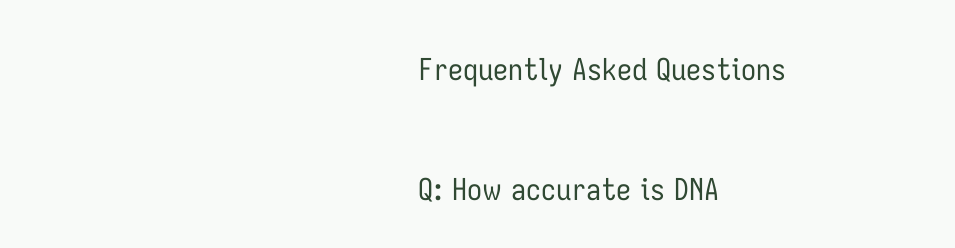Frequently Asked Questions

Q: How accurate is DNA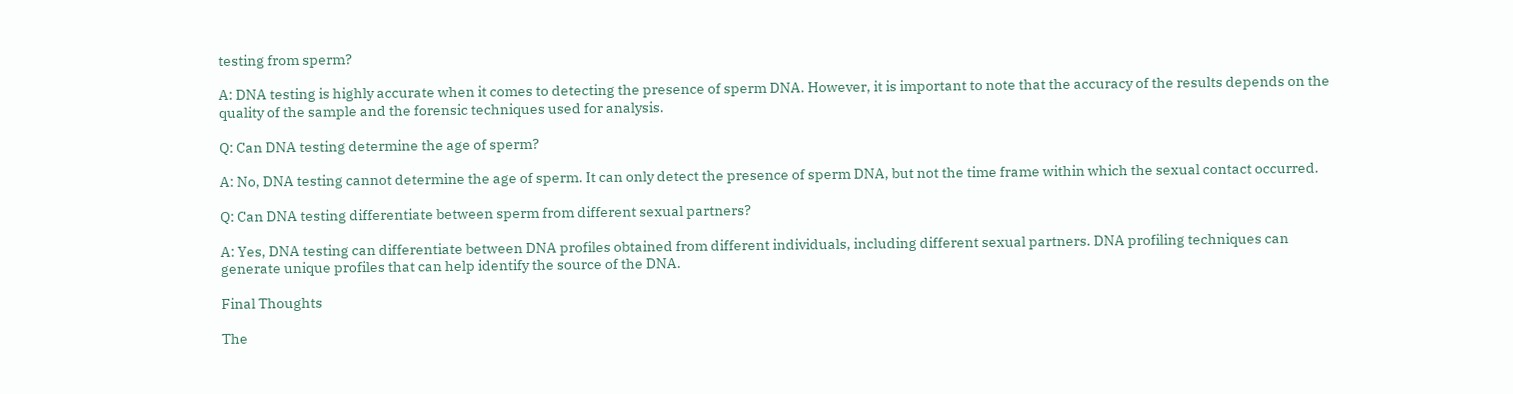testing from sperm?

A: DNA testing is highly accurate when it comes to detecting the presence of sperm DNA. However, it is important to note that the accuracy of the results depends on the quality of the sample and the forensic techniques used for analysis.

Q: Can DNA testing determine the age of sperm?

A: No, DNA testing cannot determine the age of sperm. It can only detect the presence of sperm DNA, but not the time frame within which the sexual contact occurred.

Q: Can DNA testing differentiate between sperm from different sexual partners?

A: Yes, DNA testing can differentiate between DNA profiles obtained from different individuals, including different sexual partners. DNA profiling techniques can generate unique profiles that can help identify the source of the DNA.

Final Thoughts

The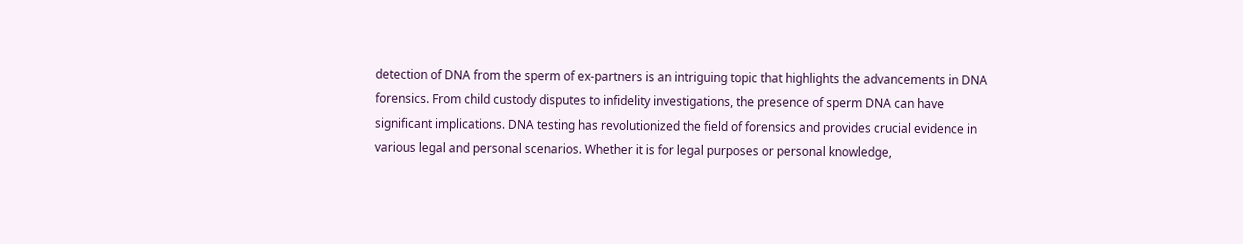detection of DNA from the sperm of ex-partners is an intriguing topic that highlights the advancements in DNA forensics. From child custody disputes to infidelity investigations, the presence of sperm DNA can have significant implications. DNA testing has revolutionized the field of forensics and provides crucial evidence in various legal and personal scenarios. Whether it is for legal purposes or personal knowledge,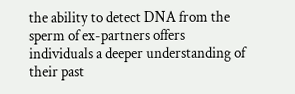the ability to detect DNA from the sperm of ex-partners offers individuals a deeper understanding of their past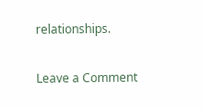relationships.

Leave a Comment